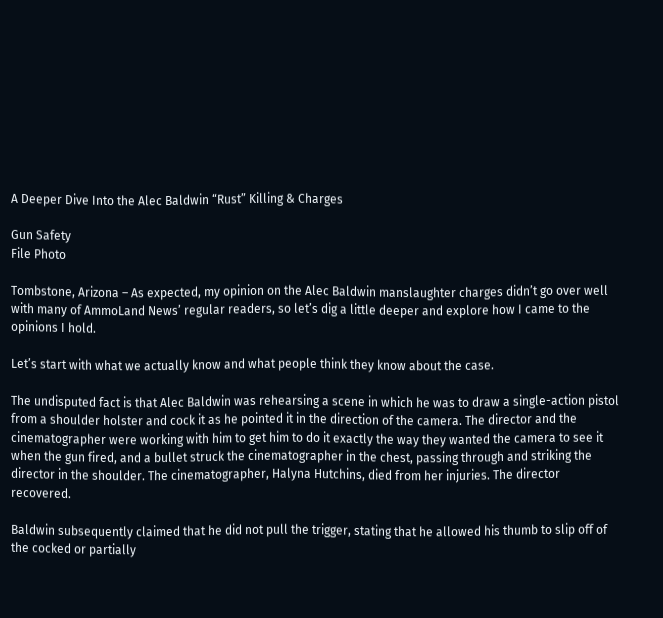A Deeper Dive Into the Alec Baldwin “Rust” Killing & Charges

Gun Safety
File Photo

Tombstone, Arizona – As expected, my opinion on the Alec Baldwin manslaughter charges didn’t go over well with many of AmmoLand News’ regular readers, so let’s dig a little deeper and explore how I came to the opinions I hold.

Let’s start with what we actually know and what people think they know about the case.

The undisputed fact is that Alec Baldwin was rehearsing a scene in which he was to draw a single-action pistol from a shoulder holster and cock it as he pointed it in the direction of the camera. The director and the cinematographer were working with him to get him to do it exactly the way they wanted the camera to see it when the gun fired, and a bullet struck the cinematographer in the chest, passing through and striking the director in the shoulder. The cinematographer, Halyna Hutchins, died from her injuries. The director recovered.

Baldwin subsequently claimed that he did not pull the trigger, stating that he allowed his thumb to slip off of the cocked or partially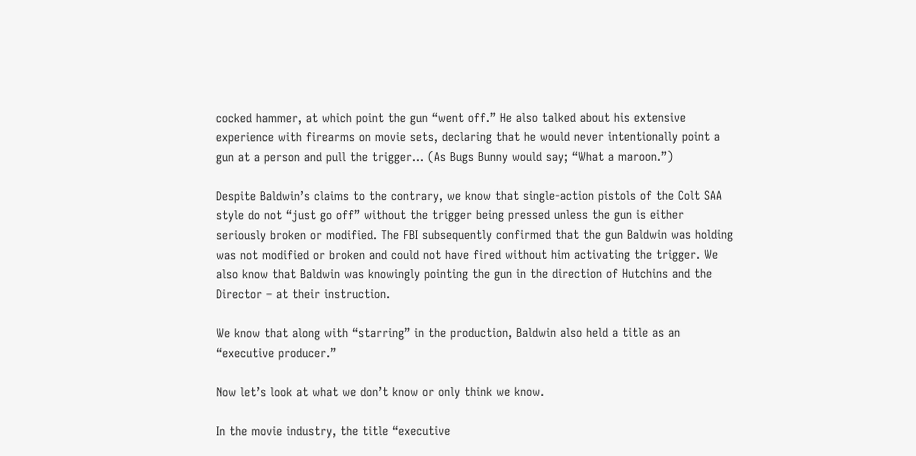cocked hammer, at which point the gun “went off.” He also talked about his extensive experience with firearms on movie sets, declaring that he would never intentionally point a gun at a person and pull the trigger… (As Bugs Bunny would say; “What a maroon.”)

Despite Baldwin’s claims to the contrary, we know that single-action pistols of the Colt SAA style do not “just go off” without the trigger being pressed unless the gun is either seriously broken or modified. The FBI subsequently confirmed that the gun Baldwin was holding was not modified or broken and could not have fired without him activating the trigger. We also know that Baldwin was knowingly pointing the gun in the direction of Hutchins and the Director – at their instruction.

We know that along with “starring” in the production, Baldwin also held a title as an “executive producer.”

Now let’s look at what we don’t know or only think we know.

In the movie industry, the title “executive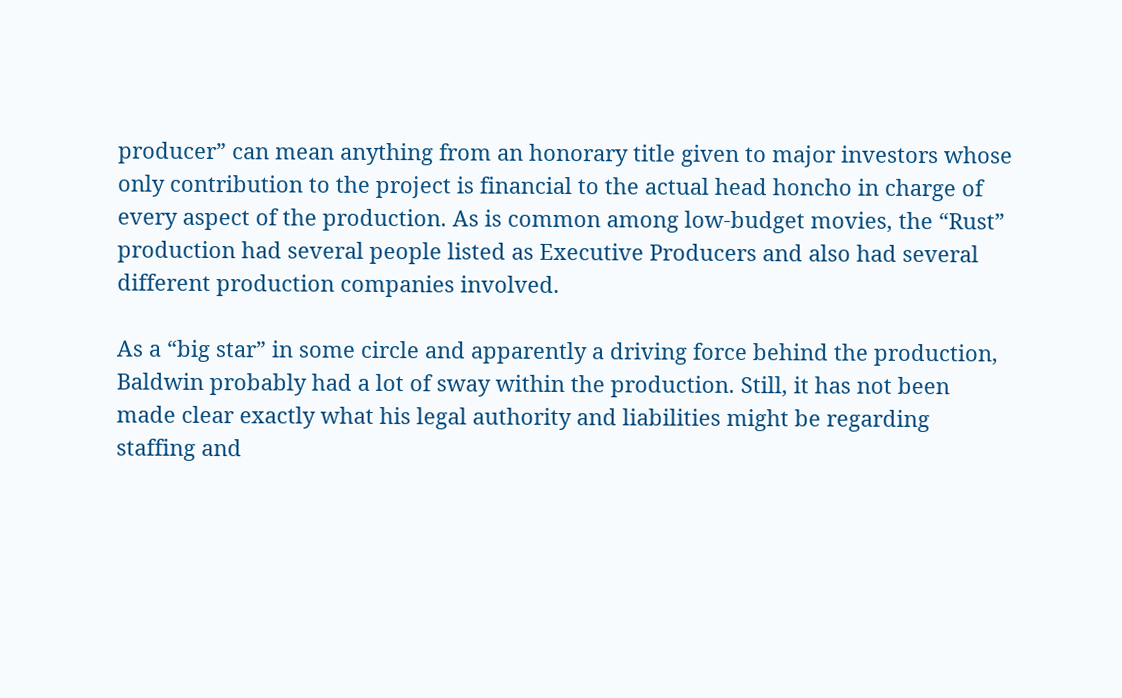producer” can mean anything from an honorary title given to major investors whose only contribution to the project is financial to the actual head honcho in charge of every aspect of the production. As is common among low-budget movies, the “Rust” production had several people listed as Executive Producers and also had several different production companies involved.

As a “big star” in some circle and apparently a driving force behind the production, Baldwin probably had a lot of sway within the production. Still, it has not been made clear exactly what his legal authority and liabilities might be regarding staffing and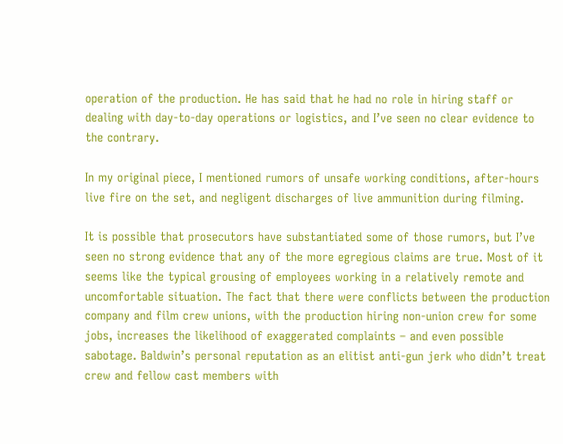operation of the production. He has said that he had no role in hiring staff or dealing with day-to-day operations or logistics, and I’ve seen no clear evidence to the contrary.

In my original piece, I mentioned rumors of unsafe working conditions, after-hours live fire on the set, and negligent discharges of live ammunition during filming.

It is possible that prosecutors have substantiated some of those rumors, but I’ve seen no strong evidence that any of the more egregious claims are true. Most of it seems like the typical grousing of employees working in a relatively remote and uncomfortable situation. The fact that there were conflicts between the production company and film crew unions, with the production hiring non-union crew for some jobs, increases the likelihood of exaggerated complaints – and even possible sabotage. Baldwin’s personal reputation as an elitist anti-gun jerk who didn’t treat crew and fellow cast members with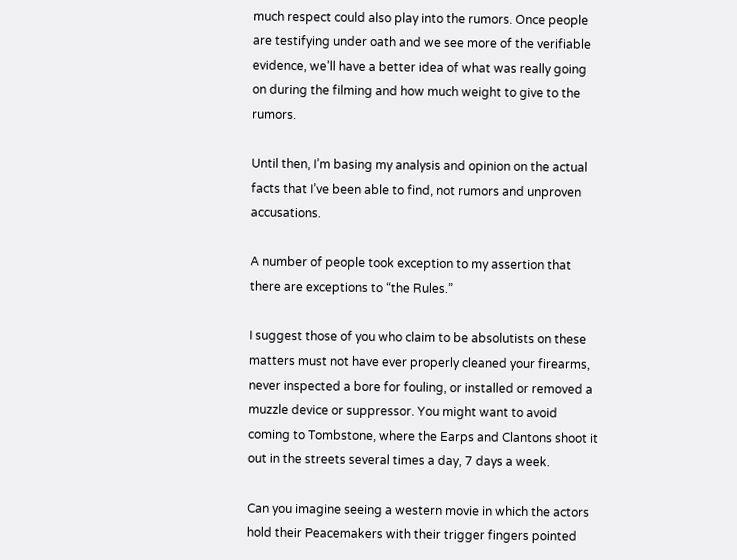much respect could also play into the rumors. Once people are testifying under oath and we see more of the verifiable evidence, we’ll have a better idea of what was really going on during the filming and how much weight to give to the rumors.

Until then, I’m basing my analysis and opinion on the actual facts that I’ve been able to find, not rumors and unproven accusations.

A number of people took exception to my assertion that there are exceptions to “the Rules.”

I suggest those of you who claim to be absolutists on these matters must not have ever properly cleaned your firearms, never inspected a bore for fouling, or installed or removed a muzzle device or suppressor. You might want to avoid coming to Tombstone, where the Earps and Clantons shoot it out in the streets several times a day, 7 days a week.

Can you imagine seeing a western movie in which the actors hold their Peacemakers with their trigger fingers pointed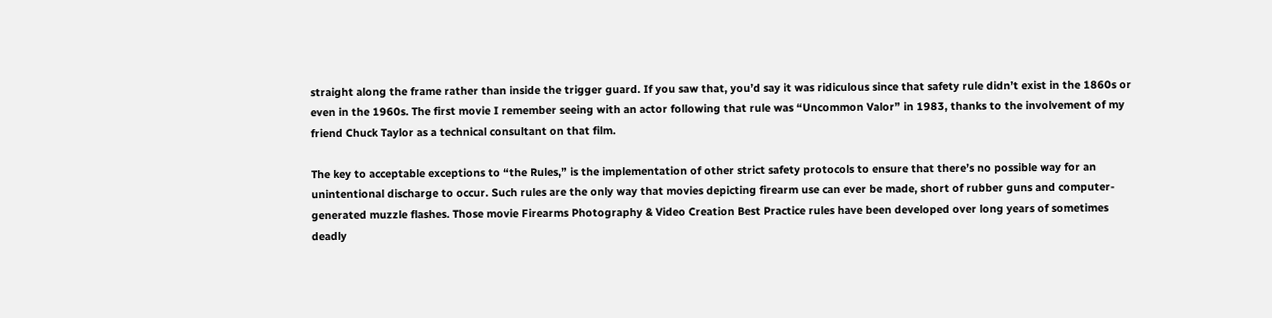straight along the frame rather than inside the trigger guard. If you saw that, you’d say it was ridiculous since that safety rule didn’t exist in the 1860s or even in the 1960s. The first movie I remember seeing with an actor following that rule was “Uncommon Valor” in 1983, thanks to the involvement of my friend Chuck Taylor as a technical consultant on that film.

The key to acceptable exceptions to “the Rules,” is the implementation of other strict safety protocols to ensure that there’s no possible way for an unintentional discharge to occur. Such rules are the only way that movies depicting firearm use can ever be made, short of rubber guns and computer-generated muzzle flashes. Those movie Firearms Photography & Video Creation Best Practice rules have been developed over long years of sometimes deadly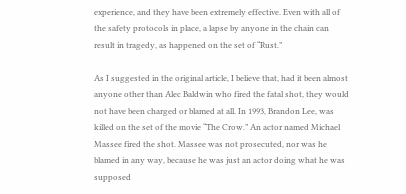experience, and they have been extremely effective. Even with all of the safety protocols in place, a lapse by anyone in the chain can result in tragedy, as happened on the set of “Rust.”

As I suggested in the original article, I believe that, had it been almost anyone other than Alec Baldwin who fired the fatal shot, they would not have been charged or blamed at all. In 1993, Brandon Lee, was killed on the set of the movie “The Crow.” An actor named Michael Massee fired the shot. Massee was not prosecuted, nor was he blamed in any way, because he was just an actor doing what he was supposed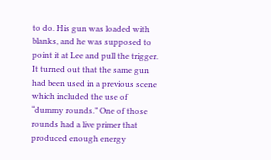to do. His gun was loaded with blanks, and he was supposed to point it at Lee and pull the trigger. It turned out that the same gun had been used in a previous scene which included the use of “dummy rounds.” One of those rounds had a live primer that produced enough energy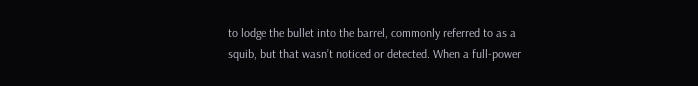to lodge the bullet into the barrel, commonly referred to as a squib, but that wasn’t noticed or detected. When a full-power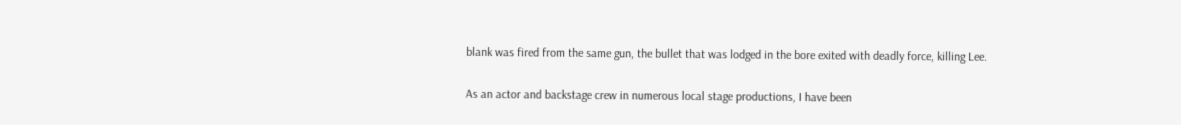blank was fired from the same gun, the bullet that was lodged in the bore exited with deadly force, killing Lee.

As an actor and backstage crew in numerous local stage productions, I have been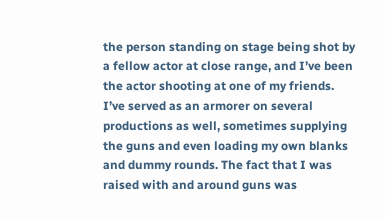the person standing on stage being shot by a fellow actor at close range, and I’ve been the actor shooting at one of my friends. I’ve served as an armorer on several productions as well, sometimes supplying the guns and even loading my own blanks and dummy rounds. The fact that I was raised with and around guns was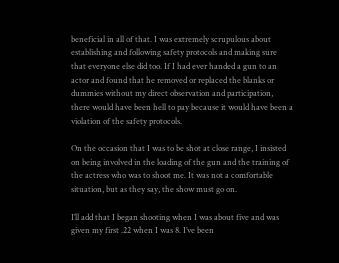beneficial in all of that. I was extremely scrupulous about establishing and following safety protocols and making sure that everyone else did too. If I had ever handed a gun to an actor and found that he removed or replaced the blanks or dummies without my direct observation and participation, there would have been hell to pay because it would have been a violation of the safety protocols.

On the occasion that I was to be shot at close range, I insisted on being involved in the loading of the gun and the training of the actress who was to shoot me. It was not a comfortable situation, but as they say, the show must go on.

I’ll add that I began shooting when I was about five and was given my first .22 when I was 8. I’ve been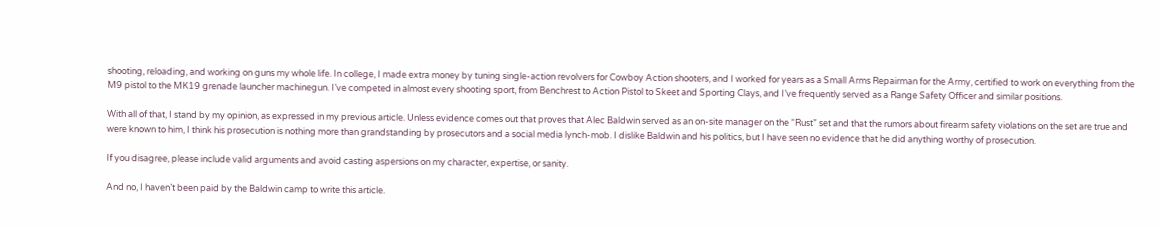shooting, reloading, and working on guns my whole life. In college, I made extra money by tuning single-action revolvers for Cowboy Action shooters, and I worked for years as a Small Arms Repairman for the Army, certified to work on everything from the M9 pistol to the MK19 grenade launcher machinegun. I’ve competed in almost every shooting sport, from Benchrest to Action Pistol to Skeet and Sporting Clays, and I’ve frequently served as a Range Safety Officer and similar positions.

With all of that, I stand by my opinion, as expressed in my previous article. Unless evidence comes out that proves that Alec Baldwin served as an on-site manager on the “Rust” set and that the rumors about firearm safety violations on the set are true and were known to him, I think his prosecution is nothing more than grandstanding by prosecutors and a social media lynch-mob. I dislike Baldwin and his politics, but I have seen no evidence that he did anything worthy of prosecution.

If you disagree, please include valid arguments and avoid casting aspersions on my character, expertise, or sanity.

And no, I haven’t been paid by the Baldwin camp to write this article.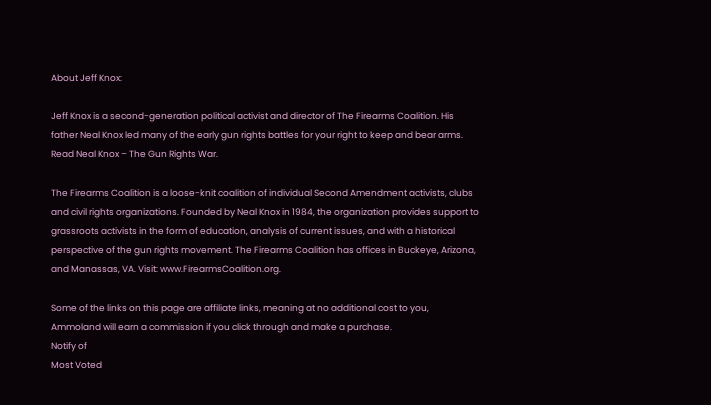About Jeff Knox:

Jeff Knox is a second-generation political activist and director of The Firearms Coalition. His father Neal Knox led many of the early gun rights battles for your right to keep and bear arms. Read Neal Knox – The Gun Rights War.

The Firearms Coalition is a loose-knit coalition of individual Second Amendment activists, clubs and civil rights organizations. Founded by Neal Knox in 1984, the organization provides support to grassroots activists in the form of education, analysis of current issues, and with a historical perspective of the gun rights movement. The Firearms Coalition has offices in Buckeye, Arizona, and Manassas, VA. Visit: www.FirearmsCoalition.org.

Some of the links on this page are affiliate links, meaning at no additional cost to you, Ammoland will earn a commission if you click through and make a purchase.
Notify of
Most Voted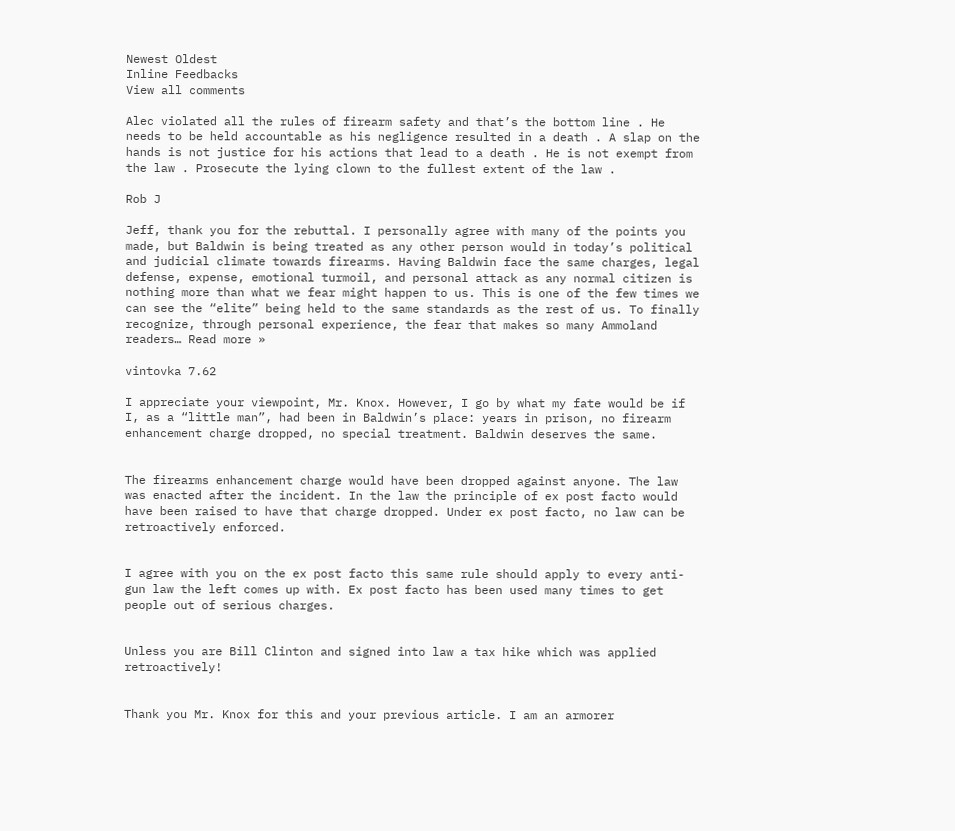Newest Oldest
Inline Feedbacks
View all comments

Alec violated all the rules of firearm safety and that’s the bottom line . He needs to be held accountable as his negligence resulted in a death . A slap on the hands is not justice for his actions that lead to a death . He is not exempt from the law . Prosecute the lying clown to the fullest extent of the law .

Rob J

Jeff, thank you for the rebuttal. I personally agree with many of the points you made, but Baldwin is being treated as any other person would in today’s political and judicial climate towards firearms. Having Baldwin face the same charges, legal defense, expense, emotional turmoil, and personal attack as any normal citizen is nothing more than what we fear might happen to us. This is one of the few times we can see the “elite” being held to the same standards as the rest of us. To finally recognize, through personal experience, the fear that makes so many Ammoland readers… Read more »

vintovka 7.62

I appreciate your viewpoint, Mr. Knox. However, I go by what my fate would be if I, as a “little man”, had been in Baldwin’s place: years in prison, no firearm enhancement charge dropped, no special treatment. Baldwin deserves the same.


The firearms enhancement charge would have been dropped against anyone. The law was enacted after the incident. In the law the principle of ex post facto would have been raised to have that charge dropped. Under ex post facto, no law can be retroactively enforced.


I agree with you on the ex post facto this same rule should apply to every anti-gun law the left comes up with. Ex post facto has been used many times to get people out of serious charges.


Unless you are Bill Clinton and signed into law a tax hike which was applied retroactively!


Thank you Mr. Knox for this and your previous article. I am an armorer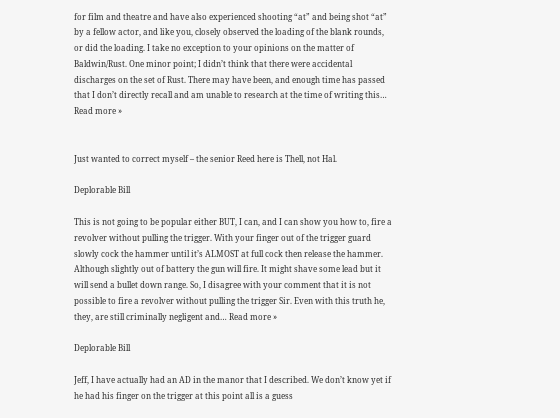for film and theatre and have also experienced shooting “at” and being shot “at” by a fellow actor, and like you, closely observed the loading of the blank rounds, or did the loading. I take no exception to your opinions on the matter of Baldwin/Rust. One minor point; I didn’t think that there were accidental discharges on the set of Rust. There may have been, and enough time has passed that I don’t directly recall and am unable to research at the time of writing this… Read more »


Just wanted to correct myself – the senior Reed here is Thell, not Hal.

Deplorable Bill

This is not going to be popular either BUT, I can, and I can show you how to, fire a revolver without pulling the trigger. With your finger out of the trigger guard slowly cock the hammer until it’s ALMOST at full cock then release the hammer. Although slightly out of battery the gun will fire. It might shave some lead but it will send a bullet down range. So, I disagree with your comment that it is not possible to fire a revolver without pulling the trigger Sir. Even with this truth he, they, are still criminally negligent and… Read more »

Deplorable Bill

Jeff, I have actually had an AD in the manor that I described. We don’t know yet if he had his finger on the trigger at this point all is a guess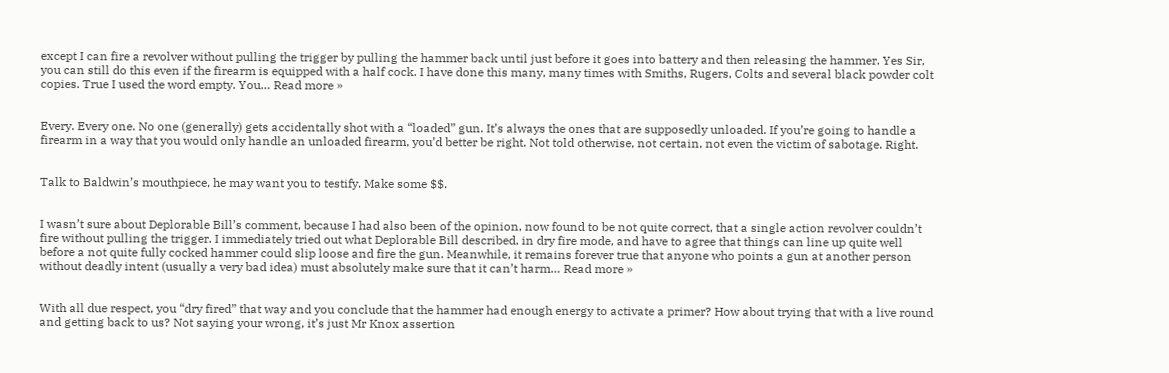except I can fire a revolver without pulling the trigger by pulling the hammer back until just before it goes into battery and then releasing the hammer. Yes Sir, you can still do this even if the firearm is equipped with a half cock. I have done this many, many times with Smiths, Rugers, Colts and several black powder colt copies. True I used the word empty. You… Read more »


Every. Every one. No one (generally) gets accidentally shot with a “loaded” gun. It’s always the ones that are supposedly unloaded. If you’re going to handle a firearm in a way that you would only handle an unloaded firearm, you’d better be right. Not told otherwise, not certain, not even the victim of sabotage. Right.


Talk to Baldwin’s mouthpiece, he may want you to testify. Make some $$.


I wasn’t sure about Deplorable Bill’s comment, because I had also been of the opinion, now found to be not quite correct, that a single action revolver couldn’t fire without pulling the trigger. I immediately tried out what Deplorable Bill described, in dry fire mode, and have to agree that things can line up quite well before a not quite fully cocked hammer could slip loose and fire the gun. Meanwhile, it remains forever true that anyone who points a gun at another person without deadly intent (usually a very bad idea) must absolutely make sure that it can’t harm… Read more »


With all due respect, you “dry fired” that way and you conclude that the hammer had enough energy to activate a primer? How about trying that with a live round and getting back to us? Not saying your wrong, it’s just Mr Knox assertion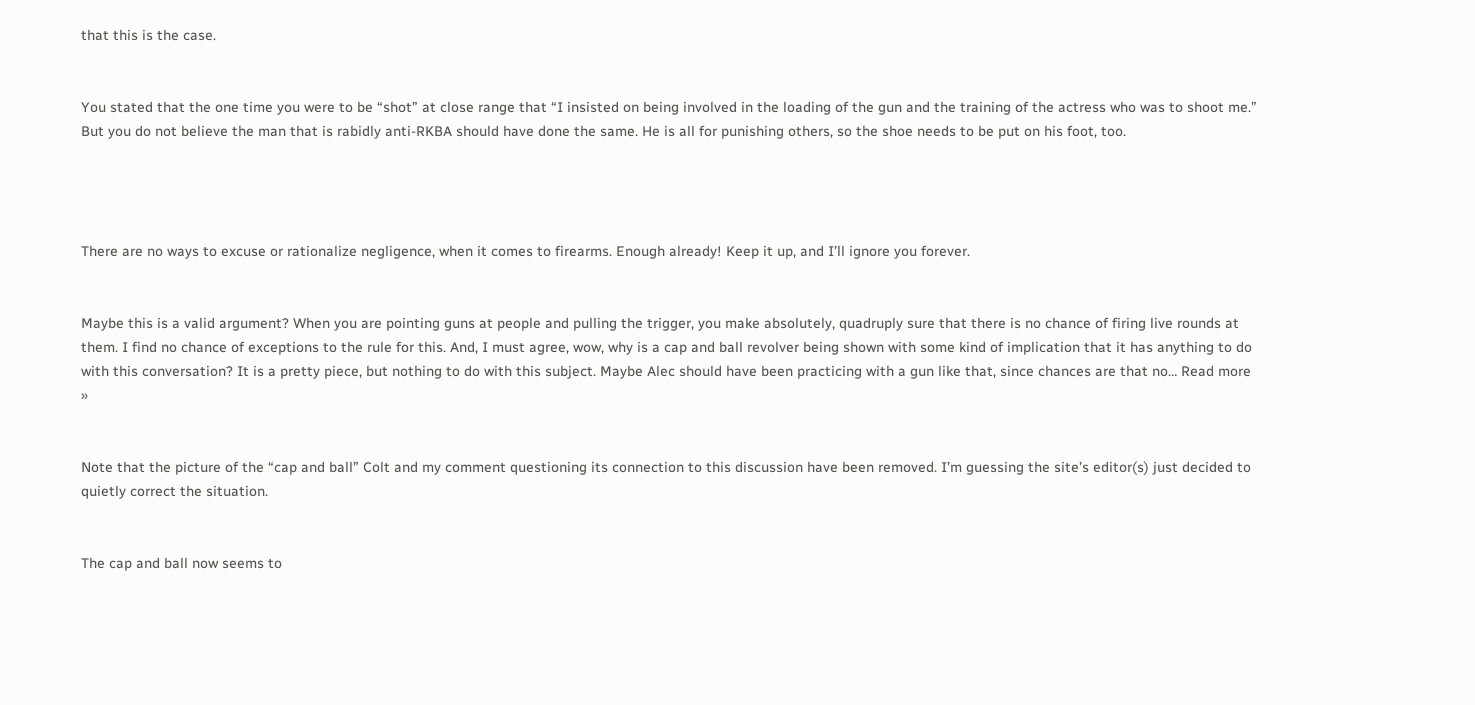that this is the case.


You stated that the one time you were to be “shot” at close range that “I insisted on being involved in the loading of the gun and the training of the actress who was to shoot me.” But you do not believe the man that is rabidly anti-RKBA should have done the same. He is all for punishing others, so the shoe needs to be put on his foot, too.




There are no ways to excuse or rationalize negligence, when it comes to firearms. Enough already! Keep it up, and I’ll ignore you forever.


Maybe this is a valid argument? When you are pointing guns at people and pulling the trigger, you make absolutely, quadruply sure that there is no chance of firing live rounds at them. I find no chance of exceptions to the rule for this. And, I must agree, wow, why is a cap and ball revolver being shown with some kind of implication that it has anything to do with this conversation? It is a pretty piece, but nothing to do with this subject. Maybe Alec should have been practicing with a gun like that, since chances are that no… Read more »


Note that the picture of the “cap and ball” Colt and my comment questioning its connection to this discussion have been removed. I’m guessing the site’s editor(s) just decided to quietly correct the situation.


The cap and ball now seems to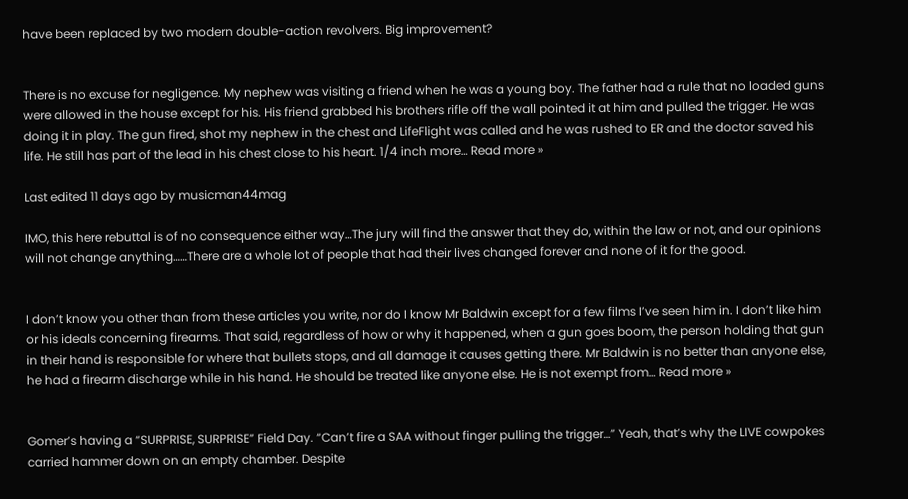have been replaced by two modern double-action revolvers. Big improvement?


There is no excuse for negligence. My nephew was visiting a friend when he was a young boy. The father had a rule that no loaded guns were allowed in the house except for his. His friend grabbed his brothers rifle off the wall pointed it at him and pulled the trigger. He was doing it in play. The gun fired, shot my nephew in the chest and LifeFlight was called and he was rushed to ER and the doctor saved his life. He still has part of the lead in his chest close to his heart. 1/4 inch more… Read more »

Last edited 11 days ago by musicman44mag

IMO, this here rebuttal is of no consequence either way…The jury will find the answer that they do, within the law or not, and our opinions will not change anything……There are a whole lot of people that had their lives changed forever and none of it for the good.


I don’t know you other than from these articles you write, nor do I know Mr Baldwin except for a few films I’ve seen him in. I don’t like him or his ideals concerning firearms. That said, regardless of how or why it happened, when a gun goes boom, the person holding that gun in their hand is responsible for where that bullets stops, and all damage it causes getting there. Mr Baldwin is no better than anyone else, he had a firearm discharge while in his hand. He should be treated like anyone else. He is not exempt from… Read more »


Gomer’s having a “SURPRISE, SURPRISE” Field Day. “Can’t fire a SAA without finger pulling the trigger…” Yeah, that’s why the LIVE cowpokes carried hammer down on an empty chamber. Despite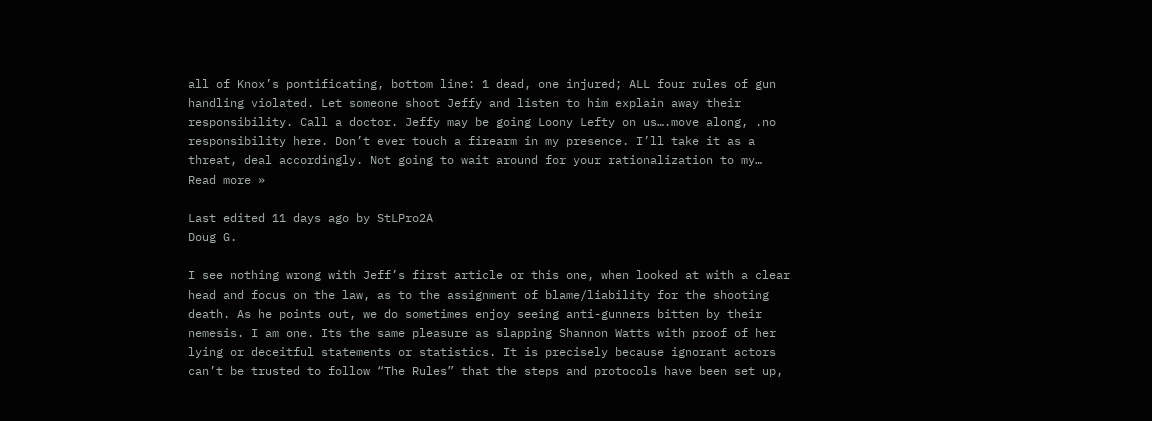all of Knox’s pontificating, bottom line: 1 dead, one injured; ALL four rules of gun handling violated. Let someone shoot Jeffy and listen to him explain away their responsibility. Call a doctor. Jeffy may be going Loony Lefty on us….move along, .no responsibility here. Don’t ever touch a firearm in my presence. I’ll take it as a threat, deal accordingly. Not going to wait around for your rationalization to my… Read more »

Last edited 11 days ago by StLPro2A
Doug G.

I see nothing wrong with Jeff’s first article or this one, when looked at with a clear head and focus on the law, as to the assignment of blame/liability for the shooting death. As he points out, we do sometimes enjoy seeing anti-gunners bitten by their nemesis. I am one. Its the same pleasure as slapping Shannon Watts with proof of her lying or deceitful statements or statistics. It is precisely because ignorant actors can’t be trusted to follow “The Rules” that the steps and protocols have been set up,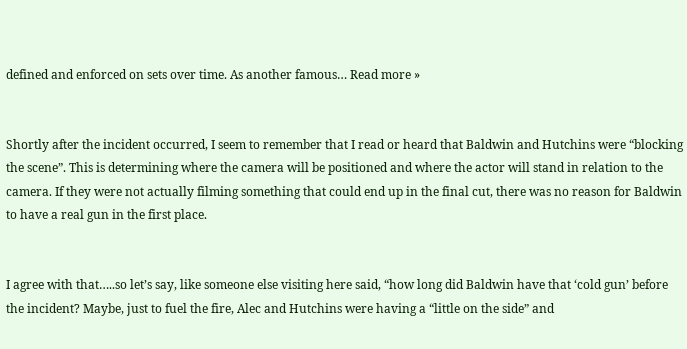defined and enforced on sets over time. As another famous… Read more »


Shortly after the incident occurred, I seem to remember that I read or heard that Baldwin and Hutchins were “blocking the scene”. This is determining where the camera will be positioned and where the actor will stand in relation to the camera. If they were not actually filming something that could end up in the final cut, there was no reason for Baldwin to have a real gun in the first place.


I agree with that…..so let’s say, like someone else visiting here said, “how long did Baldwin have that ‘cold gun’ before the incident? Maybe, just to fuel the fire, Alec and Hutchins were having a “little on the side” and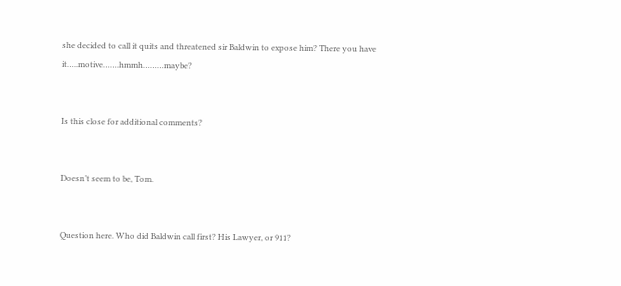she decided to call it quits and threatened sir Baldwin to expose him? There you have it…..motive…….hmmh………maybe?


Is this close for additional comments?


Doesn’t seem to be, Tom.


Question here. Who did Baldwin call first? His Lawyer, or 911?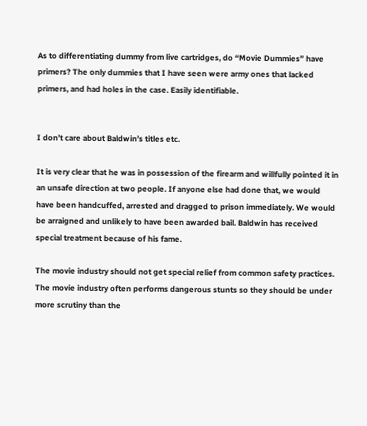As to differentiating dummy from live cartridges, do “Movie Dummies” have primers? The only dummies that I have seen were army ones that lacked primers, and had holes in the case. Easily identifiable.


I don’t care about Baldwin’s titles etc.

It is very clear that he was in possession of the firearm and willfully pointed it in an unsafe direction at two people. If anyone else had done that, we would have been handcuffed, arrested and dragged to prison immediately. We would be arraigned and unlikely to have been awarded bail. Baldwin has received special treatment because of his fame.

The movie industry should not get special relief from common safety practices. The movie industry often performs dangerous stunts so they should be under more scrutiny than the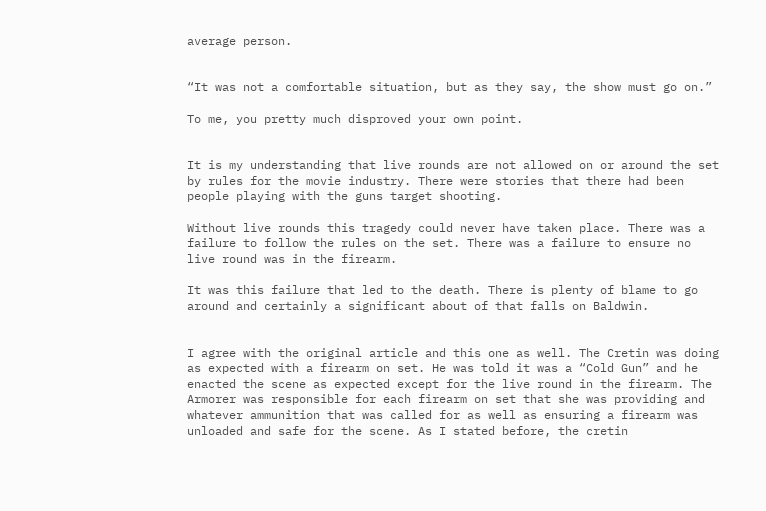average person.


“It was not a comfortable situation, but as they say, the show must go on.”

To me, you pretty much disproved your own point.


It is my understanding that live rounds are not allowed on or around the set by rules for the movie industry. There were stories that there had been people playing with the guns target shooting.

Without live rounds this tragedy could never have taken place. There was a failure to follow the rules on the set. There was a failure to ensure no live round was in the firearm.

It was this failure that led to the death. There is plenty of blame to go around and certainly a significant about of that falls on Baldwin.


I agree with the original article and this one as well. The Cretin was doing as expected with a firearm on set. He was told it was a “Cold Gun” and he enacted the scene as expected except for the live round in the firearm. The Armorer was responsible for each firearm on set that she was providing and whatever ammunition that was called for as well as ensuring a firearm was unloaded and safe for the scene. As I stated before, the cretin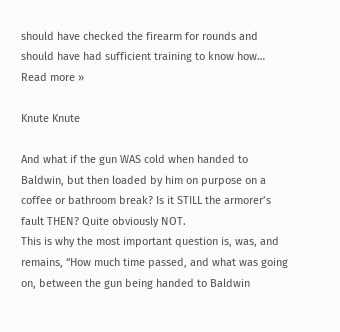should have checked the firearm for rounds and should have had sufficient training to know how… Read more »

Knute Knute

And what if the gun WAS cold when handed to Baldwin, but then loaded by him on purpose on a coffee or bathroom break? Is it STILL the armorer’s fault THEN? Quite obviously NOT.
This is why the most important question is, was, and remains, “How much time passed, and what was going on, between the gun being handed to Baldwin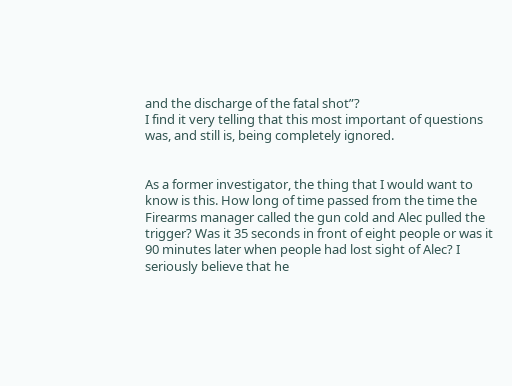and the discharge of the fatal shot”?
I find it very telling that this most important of questions was, and still is, being completely ignored.


As a former investigator, the thing that I would want to know is this. How long of time passed from the time the Firearms manager called the gun cold and Alec pulled the trigger? Was it 35 seconds in front of eight people or was it 90 minutes later when people had lost sight of Alec? I seriously believe that he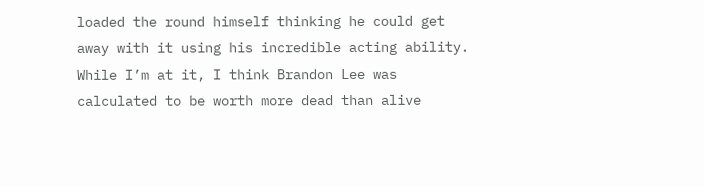loaded the round himself thinking he could get away with it using his incredible acting ability. While I’m at it, I think Brandon Lee was calculated to be worth more dead than alive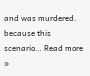and was murdered. because this scenario… Read more »